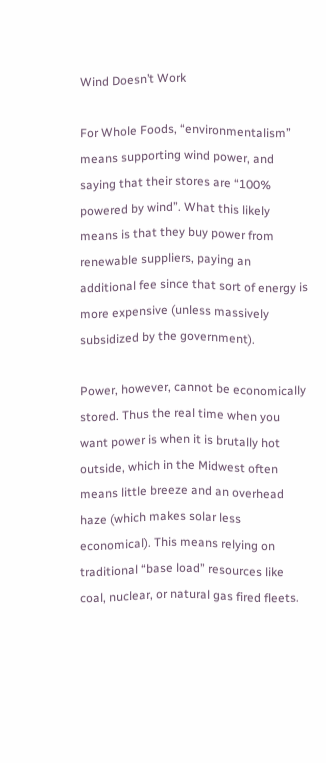Wind Doesn’t Work

For Whole Foods, “environmentalism” means supporting wind power, and saying that their stores are “100% powered by wind”. What this likely means is that they buy power from renewable suppliers, paying an additional fee since that sort of energy is more expensive (unless massively subsidized by the government).

Power, however, cannot be economically stored. Thus the real time when you want power is when it is brutally hot outside, which in the Midwest often means little breeze and an overhead haze (which makes solar less economical). This means relying on traditional “base load” resources like coal, nuclear, or natural gas fired fleets.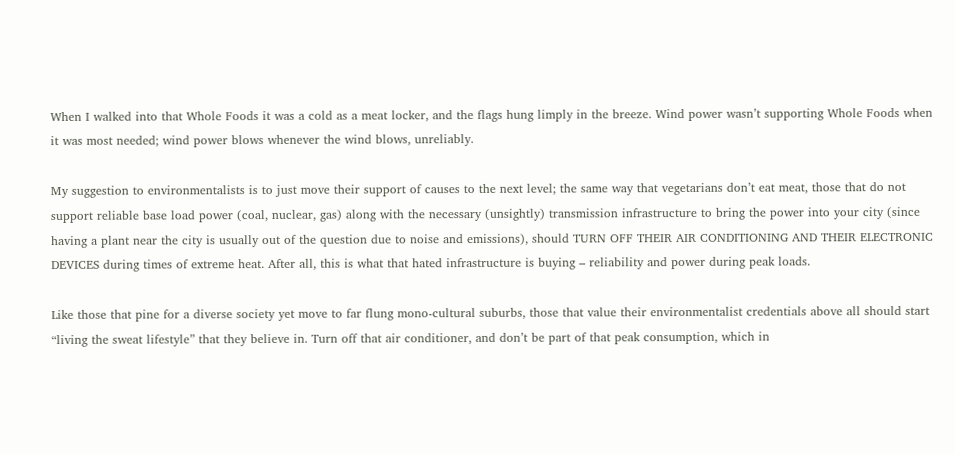When I walked into that Whole Foods it was a cold as a meat locker, and the flags hung limply in the breeze. Wind power wasn’t supporting Whole Foods when it was most needed; wind power blows whenever the wind blows, unreliably.

My suggestion to environmentalists is to just move their support of causes to the next level; the same way that vegetarians don’t eat meat, those that do not support reliable base load power (coal, nuclear, gas) along with the necessary (unsightly) transmission infrastructure to bring the power into your city (since having a plant near the city is usually out of the question due to noise and emissions), should TURN OFF THEIR AIR CONDITIONING AND THEIR ELECTRONIC DEVICES during times of extreme heat. After all, this is what that hated infrastructure is buying – reliability and power during peak loads.

Like those that pine for a diverse society yet move to far flung mono-cultural suburbs, those that value their environmentalist credentials above all should start “living the sweat lifestyle” that they believe in. Turn off that air conditioner, and don’t be part of that peak consumption, which in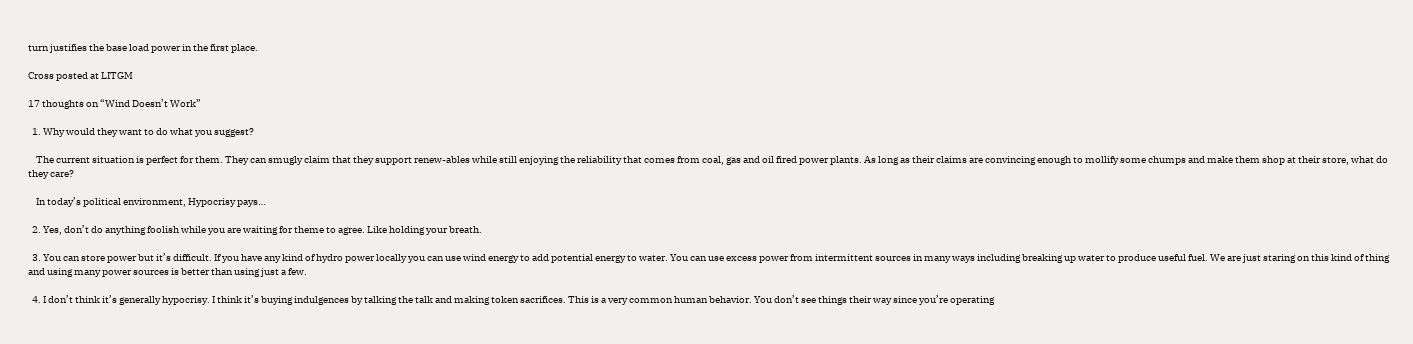turn justifies the base load power in the first place.

Cross posted at LITGM

17 thoughts on “Wind Doesn’t Work”

  1. Why would they want to do what you suggest?

    The current situation is perfect for them. They can smugly claim that they support renew-ables while still enjoying the reliability that comes from coal, gas and oil fired power plants. As long as their claims are convincing enough to mollify some chumps and make them shop at their store, what do they care?

    In today’s political environment, Hypocrisy pays…

  2. Yes, don’t do anything foolish while you are waiting for theme to agree. Like holding your breath.

  3. You can store power but it’s difficult. If you have any kind of hydro power locally you can use wind energy to add potential energy to water. You can use excess power from intermittent sources in many ways including breaking up water to produce useful fuel. We are just staring on this kind of thing and using many power sources is better than using just a few.

  4. I don’t think it’s generally hypocrisy. I think it’s buying indulgences by talking the talk and making token sacrifices. This is a very common human behavior. You don’t see things their way since you’re operating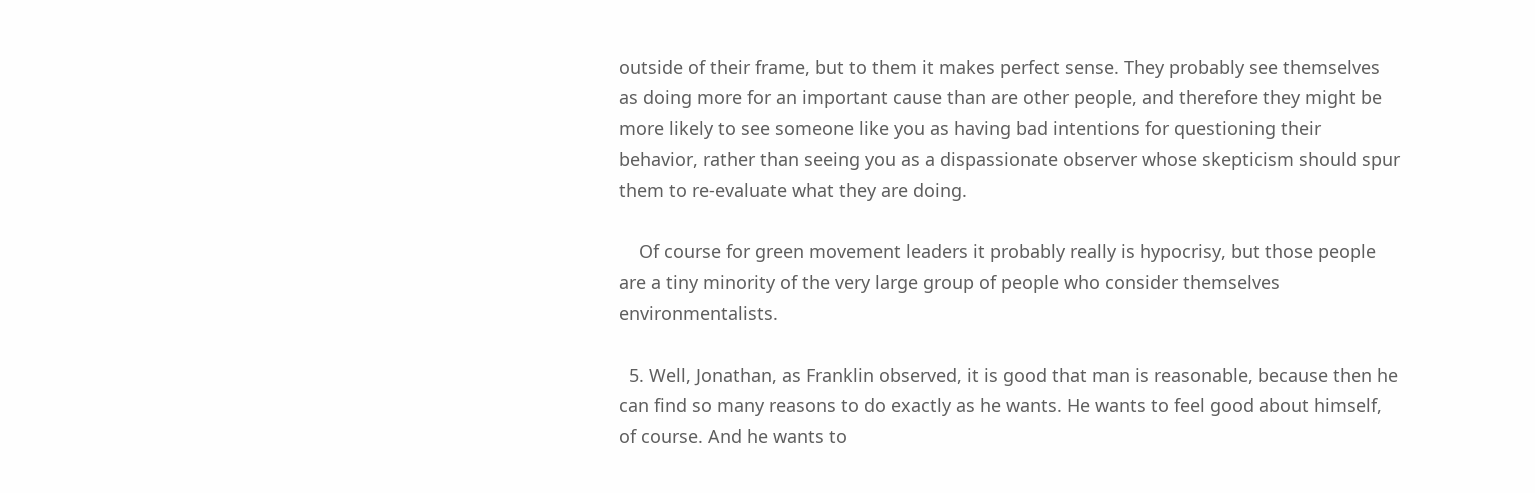outside of their frame, but to them it makes perfect sense. They probably see themselves as doing more for an important cause than are other people, and therefore they might be more likely to see someone like you as having bad intentions for questioning their behavior, rather than seeing you as a dispassionate observer whose skepticism should spur them to re-evaluate what they are doing.

    Of course for green movement leaders it probably really is hypocrisy, but those people are a tiny minority of the very large group of people who consider themselves environmentalists.

  5. Well, Jonathan, as Franklin observed, it is good that man is reasonable, because then he can find so many reasons to do exactly as he wants. He wants to feel good about himself, of course. And he wants to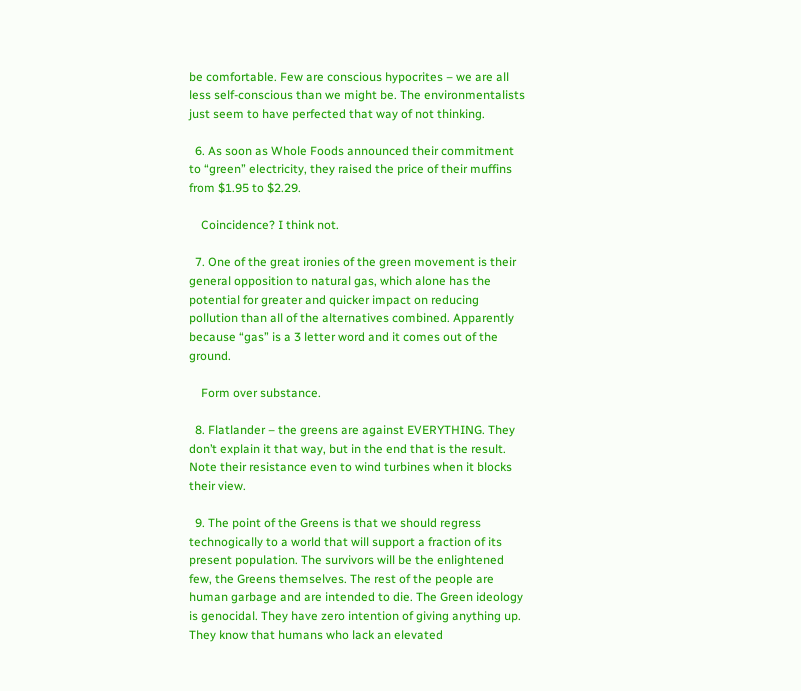be comfortable. Few are conscious hypocrites – we are all less self-conscious than we might be. The environmentalists just seem to have perfected that way of not thinking.

  6. As soon as Whole Foods announced their commitment to “green” electricity, they raised the price of their muffins from $1.95 to $2.29.

    Coincidence? I think not.

  7. One of the great ironies of the green movement is their general opposition to natural gas, which alone has the potential for greater and quicker impact on reducing pollution than all of the alternatives combined. Apparently because “gas” is a 3 letter word and it comes out of the ground.

    Form over substance.

  8. Flatlander – the greens are against EVERYTHING. They don’t explain it that way, but in the end that is the result. Note their resistance even to wind turbines when it blocks their view.

  9. The point of the Greens is that we should regress technogically to a world that will support a fraction of its present population. The survivors will be the enlightened few, the Greens themselves. The rest of the people are human garbage and are intended to die. The Green ideology is genocidal. They have zero intention of giving anything up. They know that humans who lack an elevated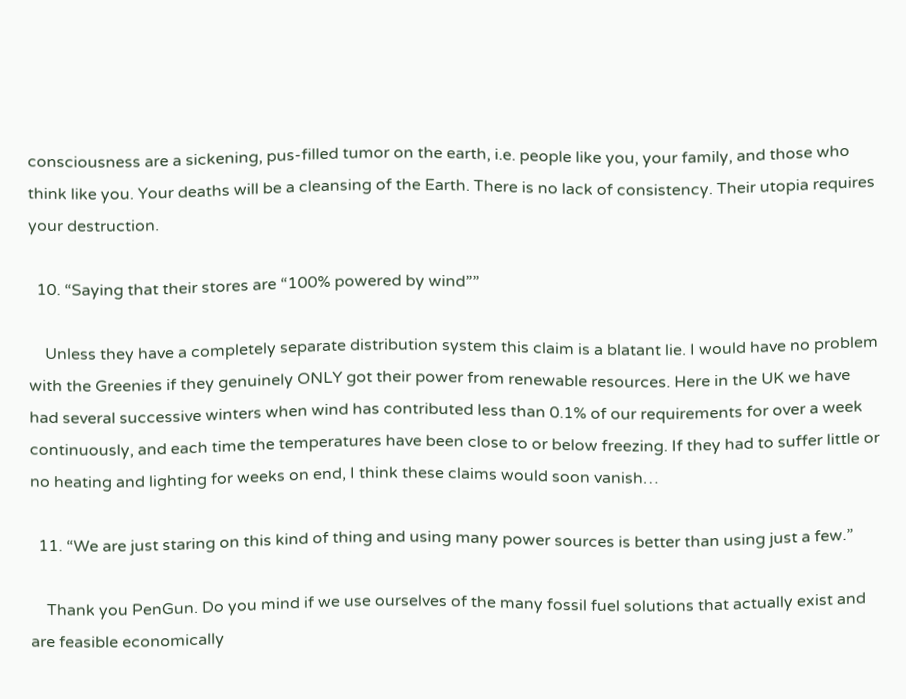consciousness are a sickening, pus-filled tumor on the earth, i.e. people like you, your family, and those who think like you. Your deaths will be a cleansing of the Earth. There is no lack of consistency. Their utopia requires your destruction.

  10. “Saying that their stores are “100% powered by wind””

    Unless they have a completely separate distribution system this claim is a blatant lie. I would have no problem with the Greenies if they genuinely ONLY got their power from renewable resources. Here in the UK we have had several successive winters when wind has contributed less than 0.1% of our requirements for over a week continuously, and each time the temperatures have been close to or below freezing. If they had to suffer little or no heating and lighting for weeks on end, I think these claims would soon vanish…

  11. “We are just staring on this kind of thing and using many power sources is better than using just a few.”

    Thank you PenGun. Do you mind if we use ourselves of the many fossil fuel solutions that actually exist and are feasible economically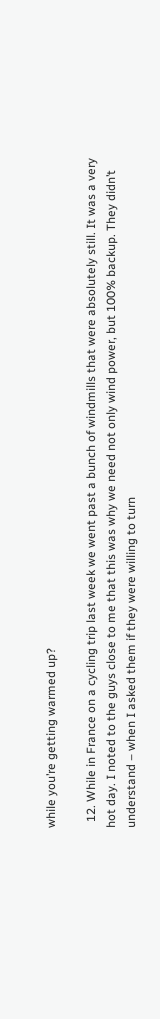while you’re getting warmed up?

  12. While in France on a cycling trip last week we went past a bunch of windmills that were absolutely still. It was a very hot day. I noted to the guys close to me that this was why we need not only wind power, but 100% backup. They didn’t understand – when I asked them if they were willing to turn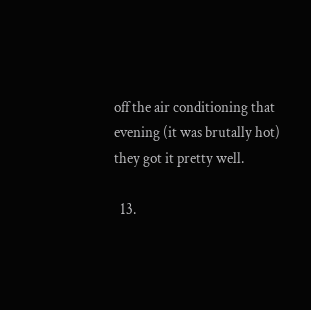off the air conditioning that evening (it was brutally hot) they got it pretty well.

  13.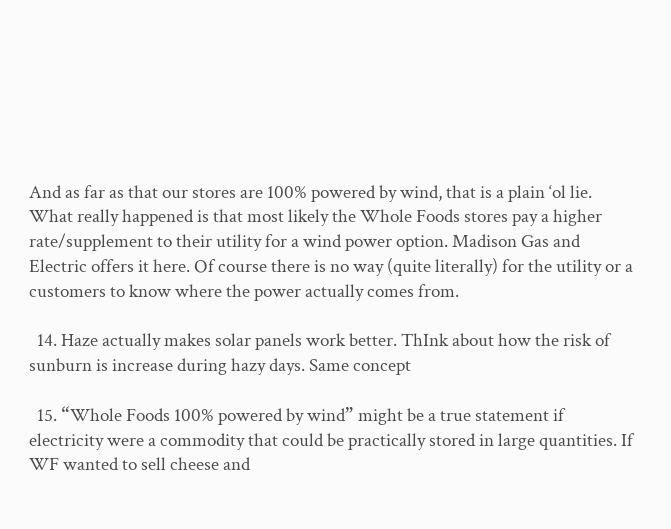And as far as that our stores are 100% powered by wind, that is a plain ‘ol lie. What really happened is that most likely the Whole Foods stores pay a higher rate/supplement to their utility for a wind power option. Madison Gas and Electric offers it here. Of course there is no way (quite literally) for the utility or a customers to know where the power actually comes from.

  14. Haze actually makes solar panels work better. ThInk about how the risk of sunburn is increase during hazy days. Same concept

  15. “Whole Foods 100% powered by wind” might be a true statement if electricity were a commodity that could be practically stored in large quantities. If WF wanted to sell cheese and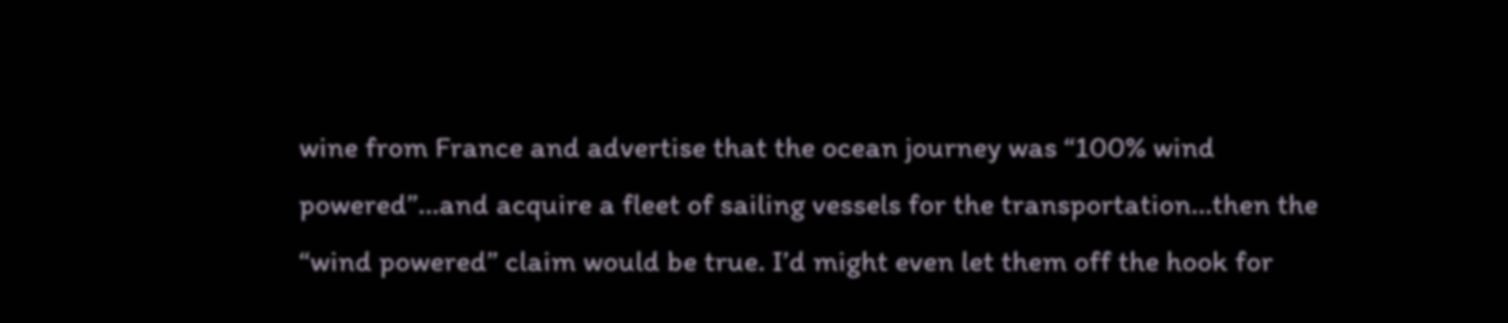wine from France and advertise that the ocean journey was “100% wind powered”…and acquire a fleet of sailing vessels for the transportation…then the “wind powered” claim would be true. I’d might even let them off the hook for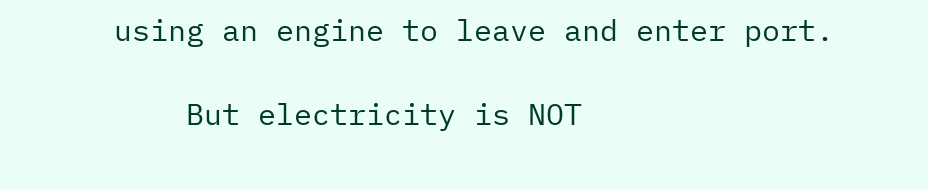using an engine to leave and enter port.

    But electricity is NOT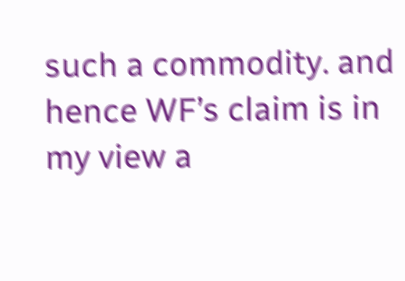such a commodity. and hence WF’s claim is in my view a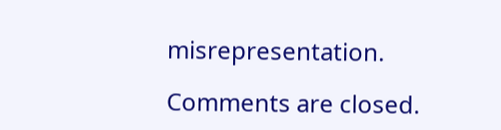misrepresentation.

Comments are closed.